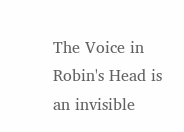The Voice in Robin's Head is an invisible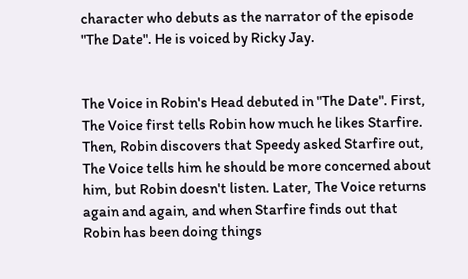character who debuts as the narrator of the episode "The Date". He is voiced by Ricky Jay.


The Voice in Robin's Head debuted in "The Date". First, The Voice first tells Robin how much he likes Starfire. Then, Robin discovers that Speedy asked Starfire out, The Voice tells him he should be more concerned about him, but Robin doesn't listen. Later, The Voice returns again and again, and when Starfire finds out that Robin has been doing things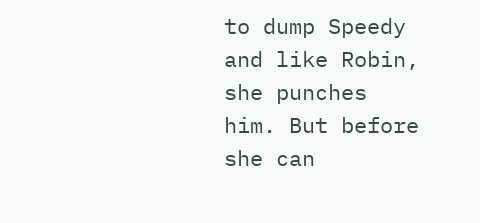to dump Speedy and like Robin, she punches him. But before she can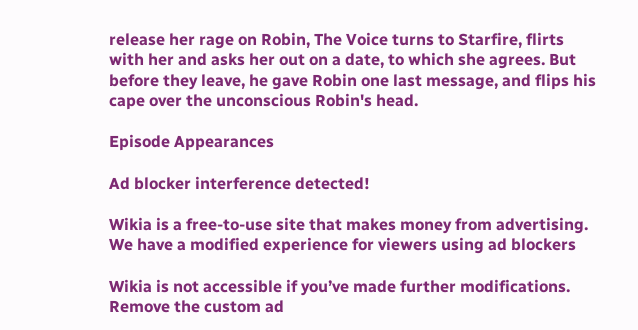release her rage on Robin, The Voice turns to Starfire, flirts with her and asks her out on a date, to which she agrees. But before they leave, he gave Robin one last message, and flips his cape over the unconscious Robin's head.

Episode Appearances

Ad blocker interference detected!

Wikia is a free-to-use site that makes money from advertising. We have a modified experience for viewers using ad blockers

Wikia is not accessible if you’ve made further modifications. Remove the custom ad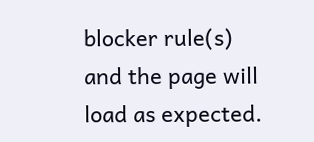blocker rule(s) and the page will load as expected.